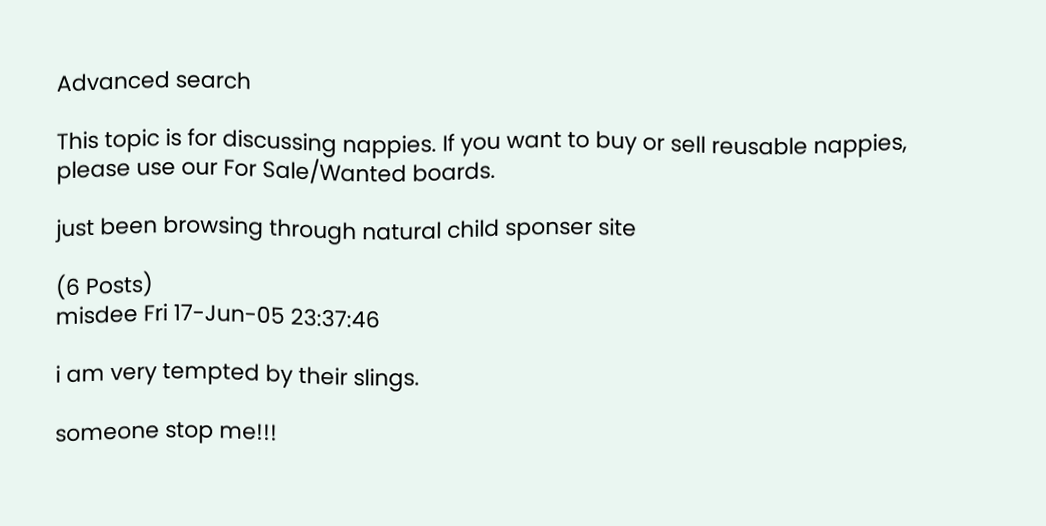Advanced search

This topic is for discussing nappies. If you want to buy or sell reusable nappies, please use our For Sale/Wanted boards.

just been browsing through natural child sponser site

(6 Posts)
misdee Fri 17-Jun-05 23:37:46

i am very tempted by their slings.

someone stop me!!!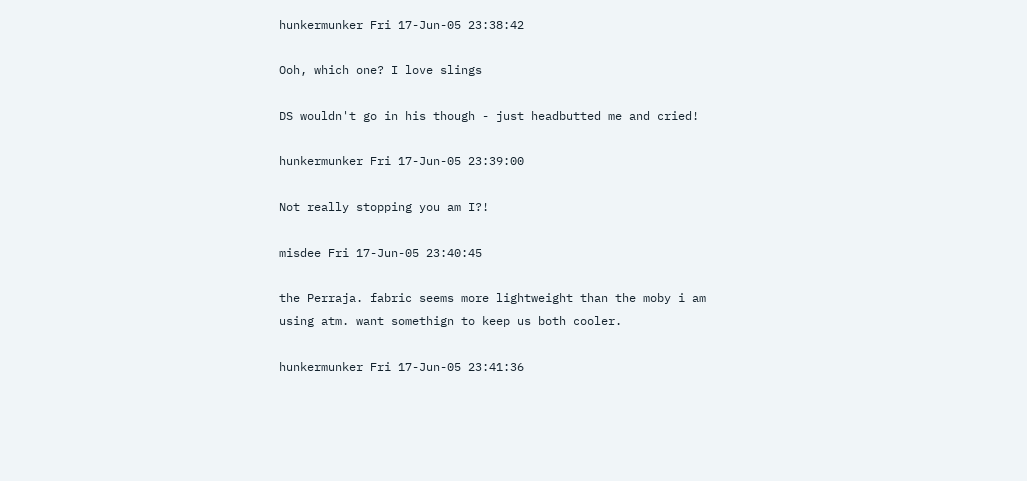hunkermunker Fri 17-Jun-05 23:38:42

Ooh, which one? I love slings

DS wouldn't go in his though - just headbutted me and cried!

hunkermunker Fri 17-Jun-05 23:39:00

Not really stopping you am I?!

misdee Fri 17-Jun-05 23:40:45

the Perraja. fabric seems more lightweight than the moby i am using atm. want somethign to keep us both cooler.

hunkermunker Fri 17-Jun-05 23:41:36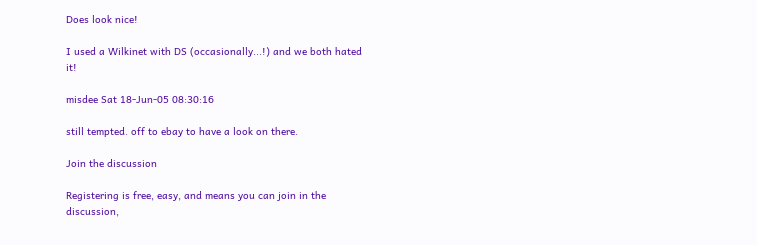Does look nice!

I used a Wilkinet with DS (occasionally...!) and we both hated it!

misdee Sat 18-Jun-05 08:30:16

still tempted. off to ebay to have a look on there.

Join the discussion

Registering is free, easy, and means you can join in the discussion,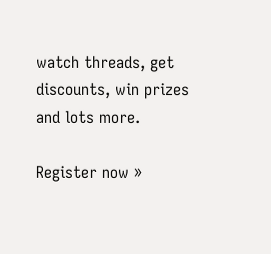watch threads, get discounts, win prizes and lots more.

Register now »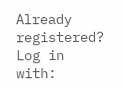Already registered? Log in with: